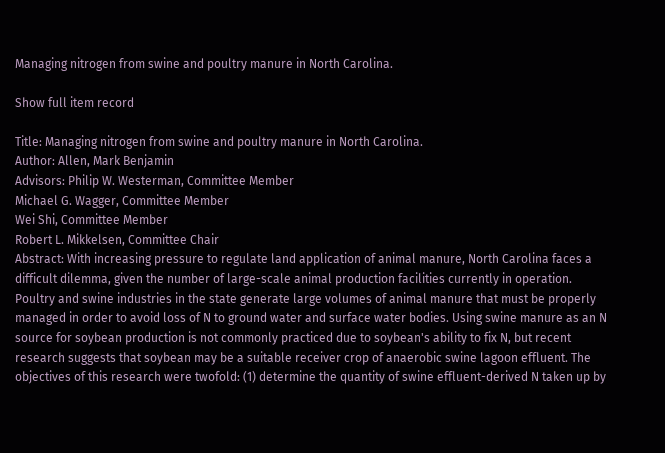Managing nitrogen from swine and poultry manure in North Carolina.

Show full item record

Title: Managing nitrogen from swine and poultry manure in North Carolina.
Author: Allen, Mark Benjamin
Advisors: Philip W. Westerman, Committee Member
Michael G. Wagger, Committee Member
Wei Shi, Committee Member
Robert L. Mikkelsen, Committee Chair
Abstract: With increasing pressure to regulate land application of animal manure, North Carolina faces a difficult dilemma, given the number of large-scale animal production facilities currently in operation. Poultry and swine industries in the state generate large volumes of animal manure that must be properly managed in order to avoid loss of N to ground water and surface water bodies. Using swine manure as an N source for soybean production is not commonly practiced due to soybean's ability to fix N, but recent research suggests that soybean may be a suitable receiver crop of anaerobic swine lagoon effluent. The objectives of this research were twofold: (1) determine the quantity of swine effluent-derived N taken up by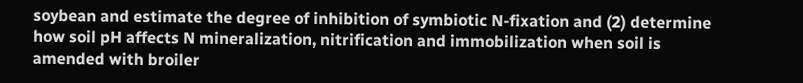soybean and estimate the degree of inhibition of symbiotic N-fixation and (2) determine how soil pH affects N mineralization, nitrification and immobilization when soil is amended with broiler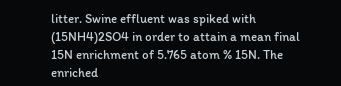litter. Swine effluent was spiked with (15NH4)2SO4 in order to attain a mean final 15N enrichment of 5.765 atom % 15N. The enriched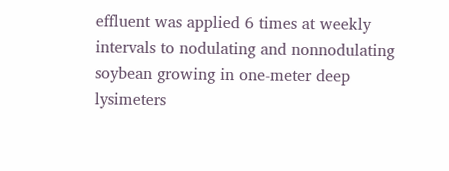effluent was applied 6 times at weekly intervals to nodulating and nonnodulating soybean growing in one-meter deep lysimeters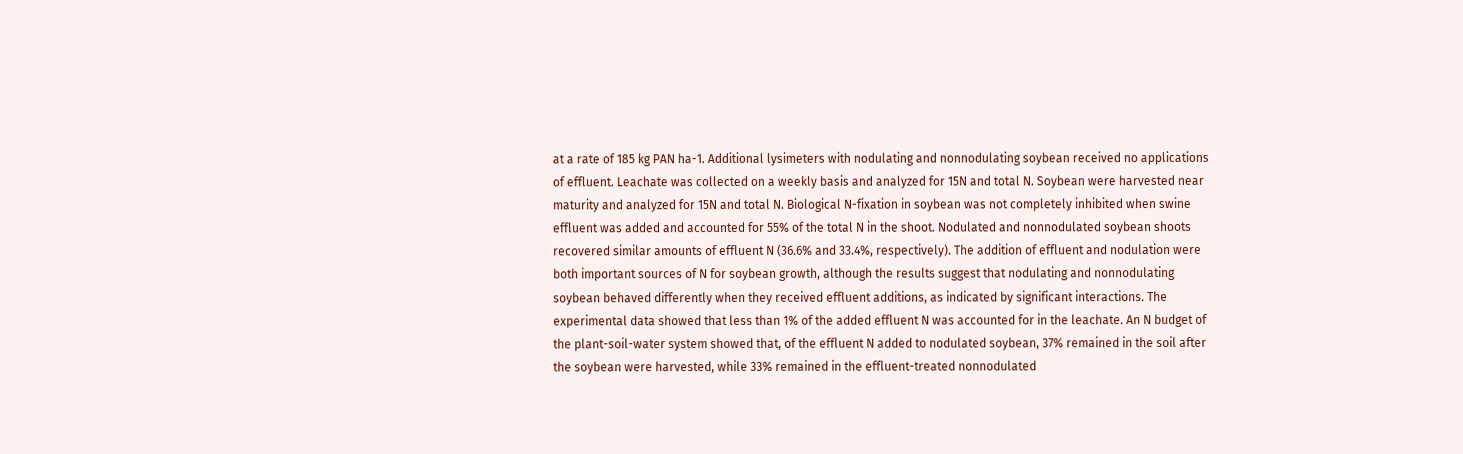at a rate of 185 kg PAN ha-1. Additional lysimeters with nodulating and nonnodulating soybean received no applications of effluent. Leachate was collected on a weekly basis and analyzed for 15N and total N. Soybean were harvested near maturity and analyzed for 15N and total N. Biological N-fixation in soybean was not completely inhibited when swine effluent was added and accounted for 55% of the total N in the shoot. Nodulated and nonnodulated soybean shoots recovered similar amounts of effluent N (36.6% and 33.4%, respectively). The addition of effluent and nodulation were both important sources of N for soybean growth, although the results suggest that nodulating and nonnodulating soybean behaved differently when they received effluent additions, as indicated by significant interactions. The experimental data showed that less than 1% of the added effluent N was accounted for in the leachate. An N budget of the plant-soil-water system showed that, of the effluent N added to nodulated soybean, 37% remained in the soil after the soybean were harvested, while 33% remained in the effluent-treated nonnodulated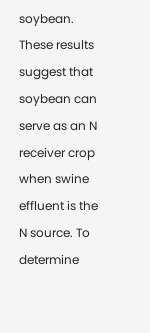soybean. These results suggest that soybean can serve as an N receiver crop when swine effluent is the N source. To determine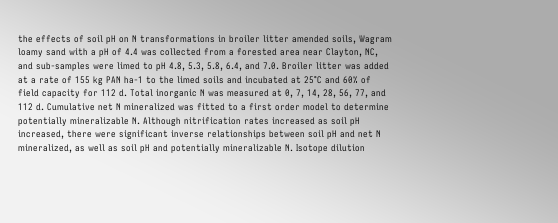the effects of soil pH on N transformations in broiler litter amended soils, Wagram loamy sand with a pH of 4.4 was collected from a forested area near Clayton, NC, and sub-samples were limed to pH 4.8, 5.3, 5.8, 6.4, and 7.0. Broiler litter was added at a rate of 155 kg PAN ha-1 to the limed soils and incubated at 25°C and 60% of field capacity for 112 d. Total inorganic N was measured at 0, 7, 14, 28, 56, 77, and 112 d. Cumulative net N mineralized was fitted to a first order model to determine potentially mineralizable N. Although nitrification rates increased as soil pH increased, there were significant inverse relationships between soil pH and net N mineralized, as well as soil pH and potentially mineralizable N. Isotope dilution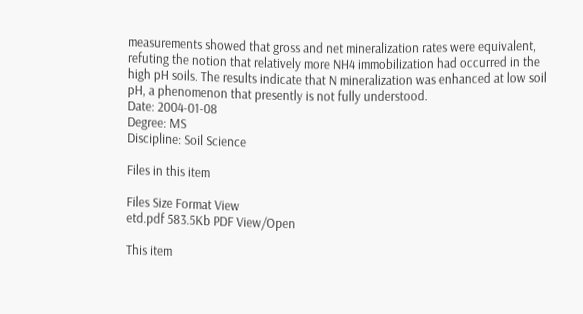measurements showed that gross and net mineralization rates were equivalent, refuting the notion that relatively more NH4 immobilization had occurred in the high pH soils. The results indicate that N mineralization was enhanced at low soil pH, a phenomenon that presently is not fully understood.
Date: 2004-01-08
Degree: MS
Discipline: Soil Science

Files in this item

Files Size Format View
etd.pdf 583.5Kb PDF View/Open

This item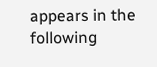appears in the following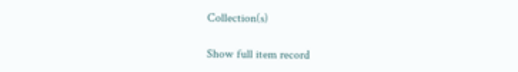Collection(s)

Show full item record